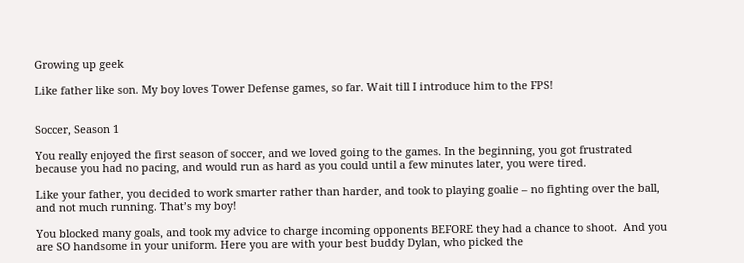Growing up geek

Like father like son. My boy loves Tower Defense games, so far. Wait till I introduce him to the FPS!


Soccer, Season 1

You really enjoyed the first season of soccer, and we loved going to the games. In the beginning, you got frustrated because you had no pacing, and would run as hard as you could until a few minutes later, you were tired.

Like your father, you decided to work smarter rather than harder, and took to playing goalie – no fighting over the ball, and not much running. That’s my boy!

You blocked many goals, and took my advice to charge incoming opponents BEFORE they had a chance to shoot.  And you are SO handsome in your uniform. Here you are with your best buddy Dylan, who picked the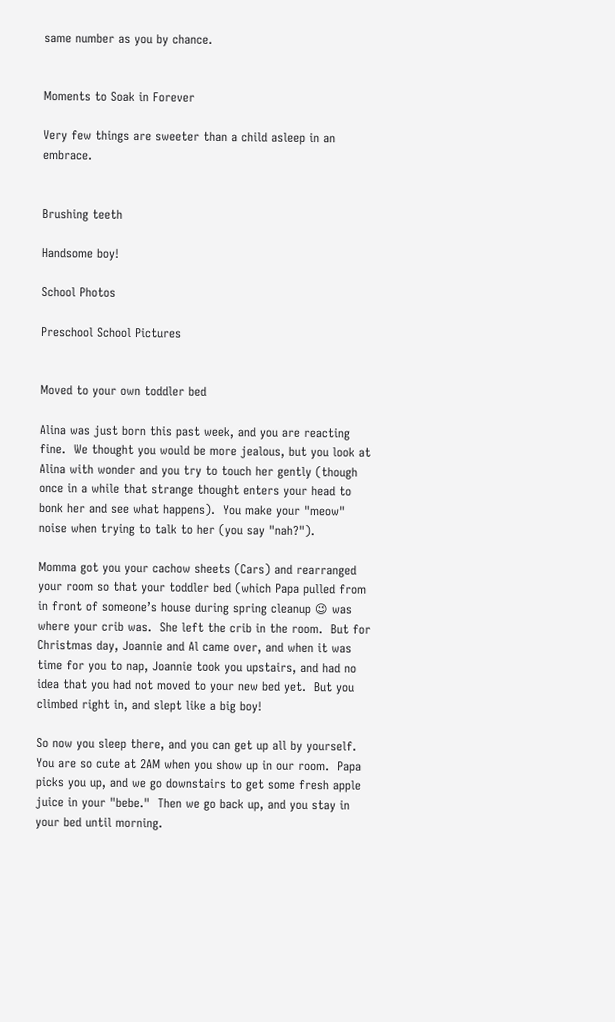same number as you by chance.


Moments to Soak in Forever

Very few things are sweeter than a child asleep in an embrace.


Brushing teeth

Handsome boy!

School Photos

Preschool School Pictures


Moved to your own toddler bed

Alina was just born this past week, and you are reacting fine.  We thought you would be more jealous, but you look at Alina with wonder and you try to touch her gently (though once in a while that strange thought enters your head to bonk her and see what happens).  You make your "meow" noise when trying to talk to her (you say "nah?").

Momma got you your cachow sheets (Cars) and rearranged your room so that your toddler bed (which Papa pulled from in front of someone’s house during spring cleanup 😉 was where your crib was.  She left the crib in the room.  But for Christmas day, Joannie and Al came over, and when it was time for you to nap, Joannie took you upstairs, and had no idea that you had not moved to your new bed yet.  But you climbed right in, and slept like a big boy!

So now you sleep there, and you can get up all by yourself.  You are so cute at 2AM when you show up in our room.  Papa picks you up, and we go downstairs to get some fresh apple juice in your "bebe."  Then we go back up, and you stay in your bed until morning.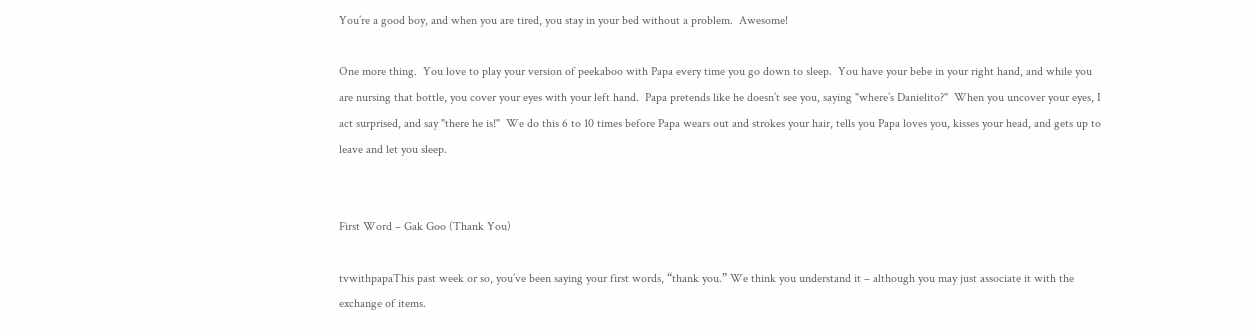You’re a good boy, and when you are tired, you stay in your bed without a problem.  Awesome!

One more thing.  You love to play your version of peekaboo with Papa every time you go down to sleep.  You have your bebe in your right hand, and while you are nursing that bottle, you cover your eyes with your left hand.  Papa pretends like he doesn’t see you, saying "where’s Danielito?"  When you uncover your eyes, I act surprised, and say "there he is!"  We do this 6 to 10 times before Papa wears out and strokes your hair, tells you Papa loves you, kisses your head, and gets up to leave and let you sleep.


First Word – Gak Goo (Thank You)

tvwithpapaThis past week or so, you’ve been saying your first words, “thank you.” We think you understand it – although you may just associate it with the exchange of items.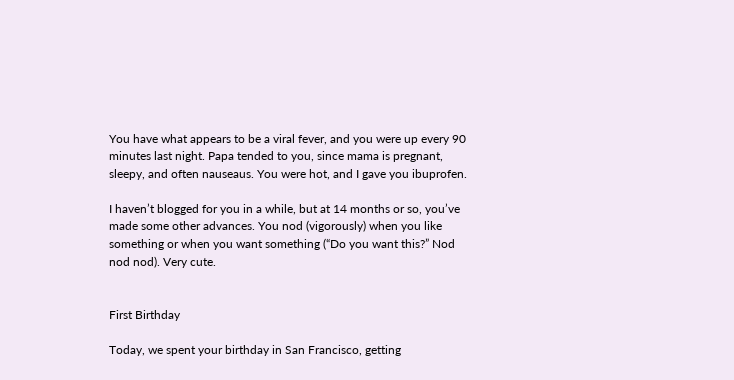You have what appears to be a viral fever, and you were up every 90 minutes last night. Papa tended to you, since mama is pregnant, sleepy, and often nauseaus. You were hot, and I gave you ibuprofen.

I haven’t blogged for you in a while, but at 14 months or so, you’ve made some other advances. You nod (vigorously) when you like something or when you want something (“Do you want this?” Nod nod nod). Very cute.


First Birthday

Today, we spent your birthday in San Francisco, getting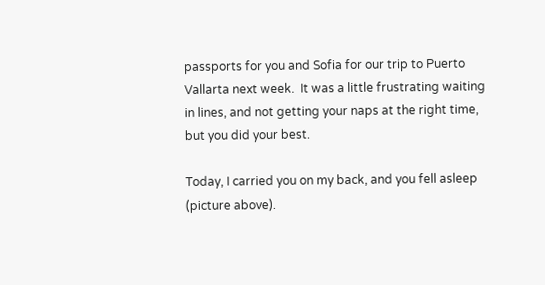passports for you and Sofia for our trip to Puerto Vallarta next week.  It was a little frustrating waiting in lines, and not getting your naps at the right time, but you did your best.

Today, I carried you on my back, and you fell asleep (picture above).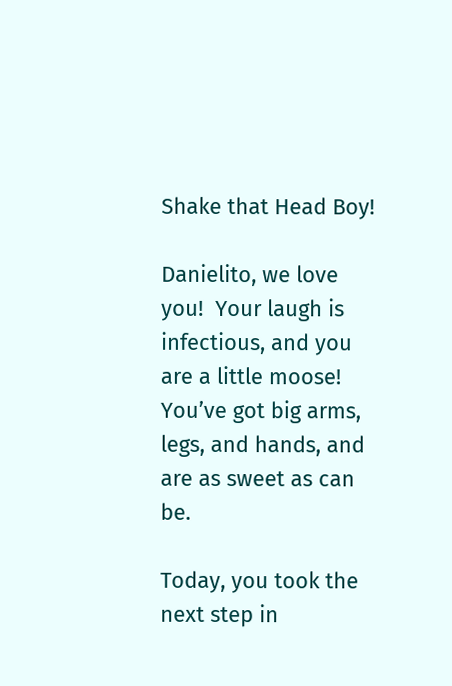Shake that Head Boy!

Danielito, we love you!  Your laugh is infectious, and you are a little moose!  You’ve got big arms, legs, and hands, and are as sweet as can be.

Today, you took the next step in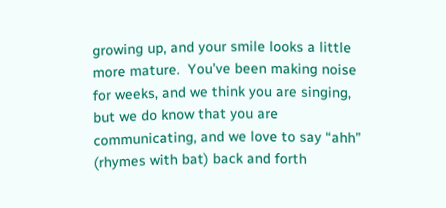growing up, and your smile looks a little more mature.  You’ve been making noise for weeks, and we think you are singing, but we do know that you are communicating, and we love to say “ahh” (rhymes with bat) back and forth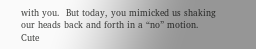with you.  But today, you mimicked us shaking our heads back and forth in a “no” motion.   Cute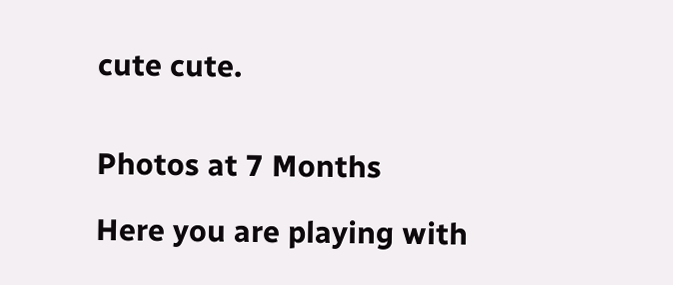cute cute.


Photos at 7 Months

Here you are playing with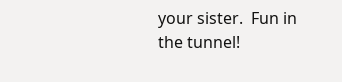your sister.  Fun in the tunnel!